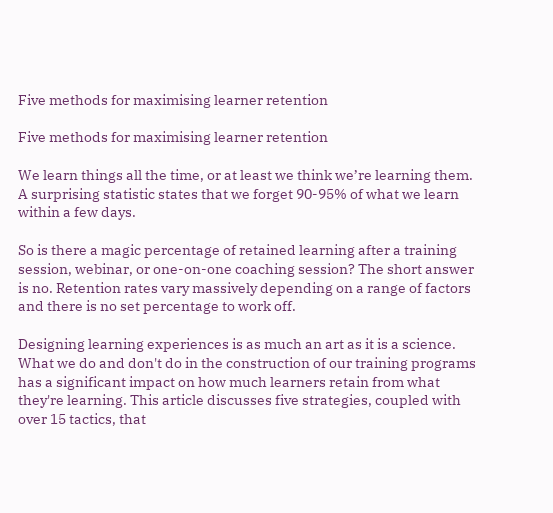Five methods for maximising learner retention

Five methods for maximising learner retention

We learn things all the time, or at least we think we’re learning them. A surprising statistic states that we forget 90-95% of what we learn within a few days.

So is there a magic percentage of retained learning after a training session, webinar, or one-on-one coaching session? The short answer is no. Retention rates vary massively depending on a range of factors and there is no set percentage to work off.

Designing learning experiences is as much an art as it is a science. What we do and don't do in the construction of our training programs has a significant impact on how much learners retain from what they're learning. This article discusses five strategies, coupled with over 15 tactics, that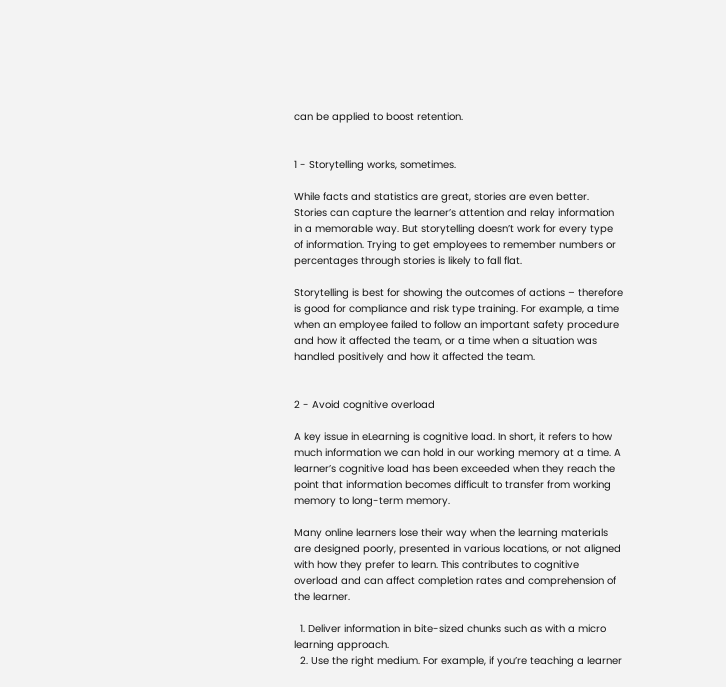can be applied to boost retention.


1 - Storytelling works, sometimes.

While facts and statistics are great, stories are even better. Stories can capture the learner’s attention and relay information in a memorable way. But storytelling doesn’t work for every type of information. Trying to get employees to remember numbers or percentages through stories is likely to fall flat.

Storytelling is best for showing the outcomes of actions – therefore is good for compliance and risk type training. For example, a time when an employee failed to follow an important safety procedure and how it affected the team, or a time when a situation was handled positively and how it affected the team.


2 - Avoid cognitive overload

A key issue in eLearning is cognitive load. In short, it refers to how much information we can hold in our working memory at a time. A learner’s cognitive load has been exceeded when they reach the point that information becomes difficult to transfer from working memory to long-term memory.

Many online learners lose their way when the learning materials are designed poorly, presented in various locations, or not aligned with how they prefer to learn. This contributes to cognitive overload and can affect completion rates and comprehension of the learner.

  1. Deliver information in bite-sized chunks such as with a micro learning approach.
  2. Use the right medium. For example, if you’re teaching a learner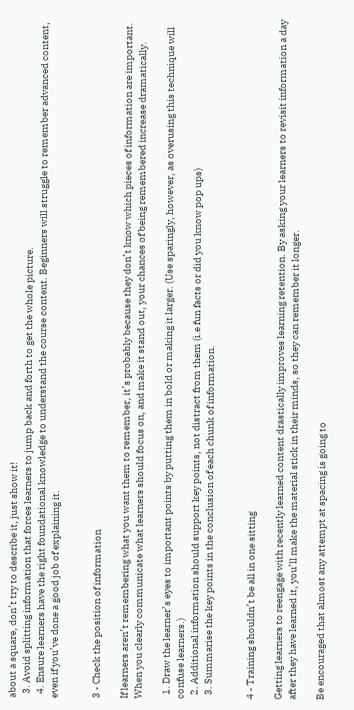about a square, don’t try to describe it, just show it!
  3. Avoid splitting information that forces learners to jump back and forth to get the whole picture.
  4. Ensure learners have the right foundational knowledge to understand the course content. Beginners will struggle to remember advanced content, even if you’ve done a good job of explaining it.


3 - Check the position of information

If learners aren’t remembering what you want them to remember, it’s probably because they don’t know which pieces of information are important. When you clearly communicate what learners should focus on, and make it stand out, your chances of being remembered increase dramatically.

  1. Draw the learner’s eyes to important points by putting them in bold or making it larger. (Use sparingly, however, as overusing this technique will confuse learners.)
  2. Additional information should support key points, not distract from them (i.e fun facts or did you know pop ups)
  3. Summarise the key points in the conclusion of each chunk of information.


4 - Training shouldn’t be all in one sitting

Getting learners to reengage with recently learned content drastically improves learning retention. By asking your learners to revisit information a day after they have learned it, you’ll make the material stick in their minds, so they can remember it longer.

Be encouraged that almost any attempt at spacing is going to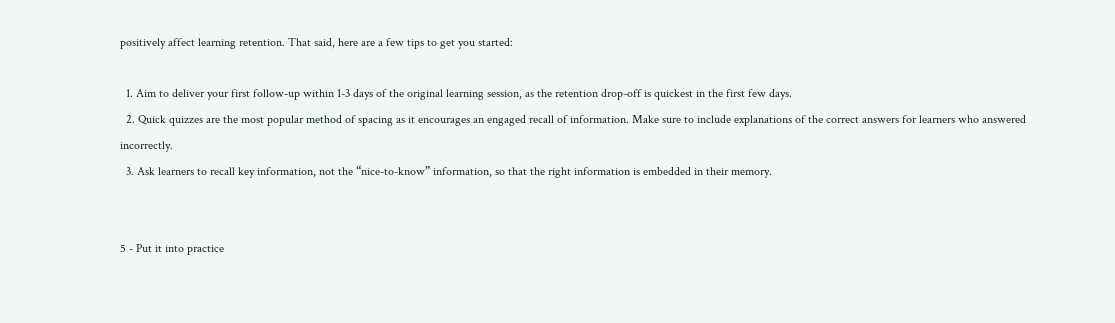positively affect learning retention. That said, here are a few tips to get you started:

  1. Aim to deliver your first follow-up within 1-3 days of the original learning session, as the retention drop-off is quickest in the first few days.
  2. Quick quizzes are the most popular method of spacing as it encourages an engaged recall of information. Make sure to include explanations of the correct answers for learners who answered incorrectly.
  3. Ask learners to recall key information, not the “nice-to-know” information, so that the right information is embedded in their memory.


5 - Put it into practice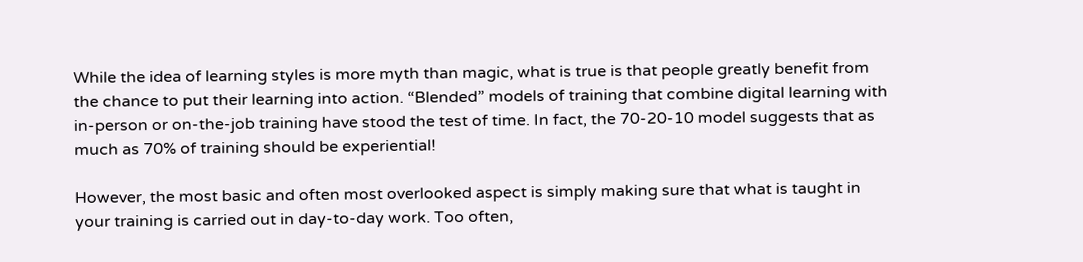While the idea of learning styles is more myth than magic, what is true is that people greatly benefit from the chance to put their learning into action. “Blended” models of training that combine digital learning with in-person or on-the-job training have stood the test of time. In fact, the 70-20-10 model suggests that as much as 70% of training should be experiential!

However, the most basic and often most overlooked aspect is simply making sure that what is taught in your training is carried out in day-to-day work. Too often,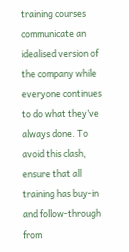training courses communicate an idealised version of the company while everyone continues to do what they’ve always done. To avoid this clash, ensure that all training has buy-in and follow-through from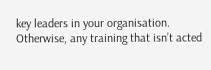key leaders in your organisation. Otherwise, any training that isn’t acted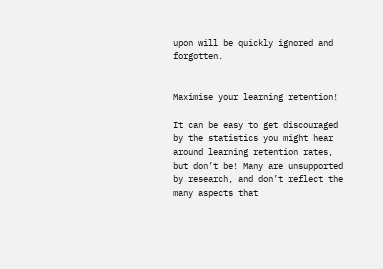upon will be quickly ignored and forgotten.


Maximise your learning retention!

It can be easy to get discouraged by the statistics you might hear around learning retention rates, but don’t be! Many are unsupported by research, and don’t reflect the many aspects that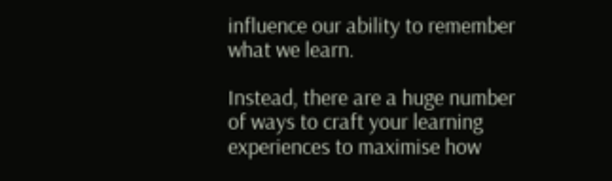influence our ability to remember what we learn.

Instead, there are a huge number of ways to craft your learning experiences to maximise how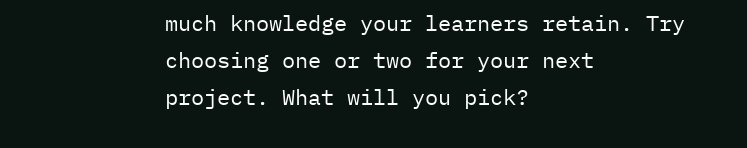much knowledge your learners retain. Try choosing one or two for your next project. What will you pick?